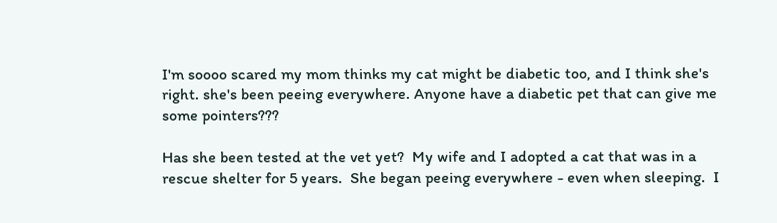I'm soooo scared my mom thinks my cat might be diabetic too, and I think she's right. she's been peeing everywhere. Anyone have a diabetic pet that can give me some pointers???

Has she been tested at the vet yet?  My wife and I adopted a cat that was in a rescue shelter for 5 years.  She began peeing everywhere - even when sleeping.  I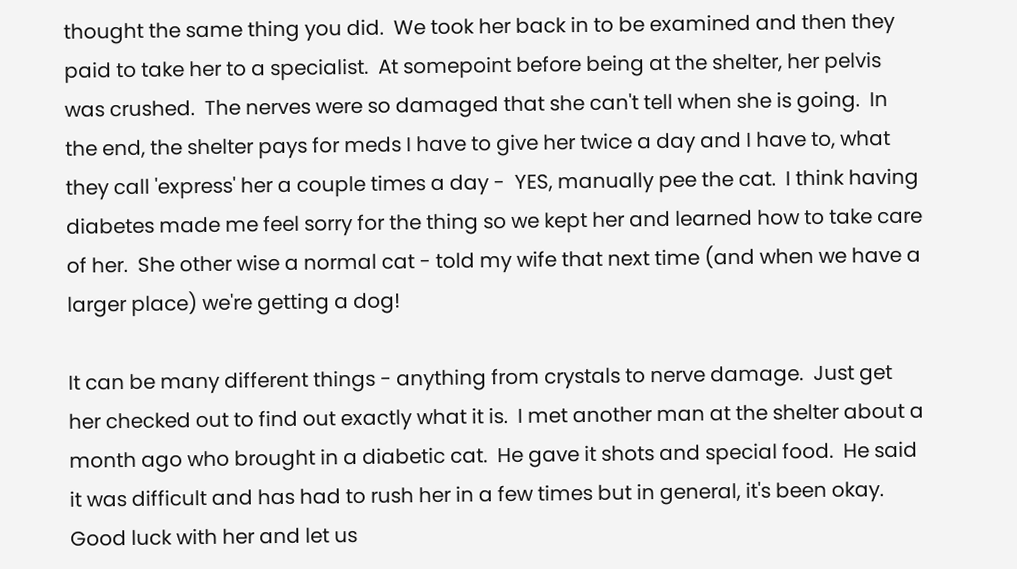thought the same thing you did.  We took her back in to be examined and then they paid to take her to a specialist.  At somepoint before being at the shelter, her pelvis was crushed.  The nerves were so damaged that she can't tell when she is going.  In the end, the shelter pays for meds I have to give her twice a day and I have to, what they call 'express' her a couple times a day -  YES, manually pee the cat.  I think having diabetes made me feel sorry for the thing so we kept her and learned how to take care of her.  She other wise a normal cat - told my wife that next time (and when we have a larger place) we're getting a dog!

It can be many different things - anything from crystals to nerve damage.  Just get her checked out to find out exactly what it is.  I met another man at the shelter about a month ago who brought in a diabetic cat.  He gave it shots and special food.  He said it was difficult and has had to rush her in a few times but in general, it's been okay.     Good luck with her and let us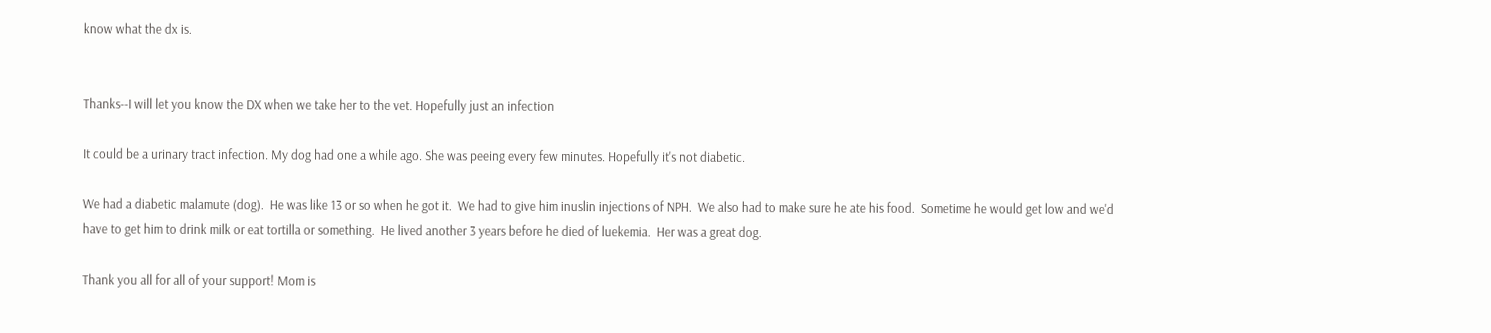know what the dx is.


Thanks--I will let you know the DX when we take her to the vet. Hopefully just an infection

It could be a urinary tract infection. My dog had one a while ago. She was peeing every few minutes. Hopefully it's not diabetic.

We had a diabetic malamute (dog).  He was like 13 or so when he got it.  We had to give him inuslin injections of NPH.  We also had to make sure he ate his food.  Sometime he would get low and we'd have to get him to drink milk or eat tortilla or something.  He lived another 3 years before he died of luekemia.  Her was a great dog.

Thank you all for all of your support! Mom is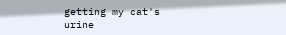getting my cat's urine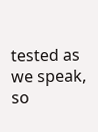tested as we speak, so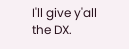I'll give y'all the DX.